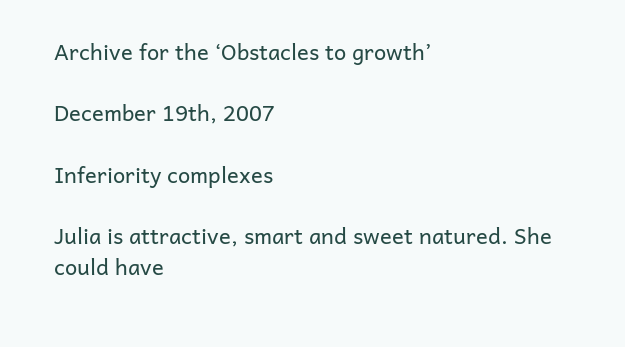Archive for the ‘Obstacles to growth’

December 19th, 2007

Inferiority complexes

Julia is attractive, smart and sweet natured. She could have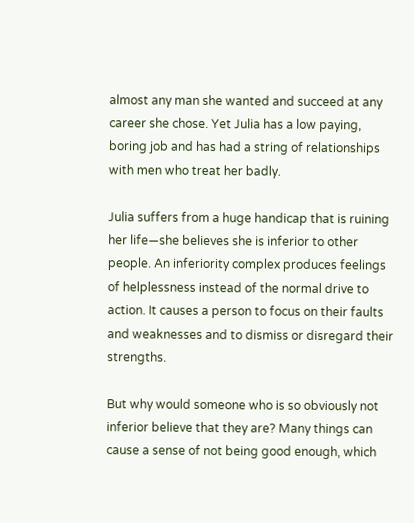almost any man she wanted and succeed at any career she chose. Yet Julia has a low paying, boring job and has had a string of relationships with men who treat her badly.

Julia suffers from a huge handicap that is ruining her life—she believes she is inferior to other people. An inferiority complex produces feelings of helplessness instead of the normal drive to action. It causes a person to focus on their faults and weaknesses and to dismiss or disregard their strengths.

But why would someone who is so obviously not inferior believe that they are? Many things can cause a sense of not being good enough, which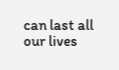can last all our lives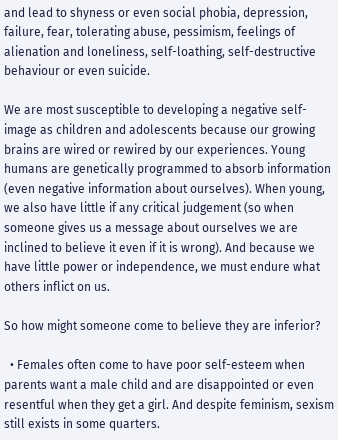and lead to shyness or even social phobia, depression, failure, fear, tolerating abuse, pessimism, feelings of alienation and loneliness, self-loathing, self-destructive behaviour or even suicide.

We are most susceptible to developing a negative self-image as children and adolescents because our growing brains are wired or rewired by our experiences. Young humans are genetically programmed to absorb information (even negative information about ourselves). When young, we also have little if any critical judgement (so when someone gives us a message about ourselves we are inclined to believe it even if it is wrong). And because we have little power or independence, we must endure what others inflict on us.

So how might someone come to believe they are inferior?

  • Females often come to have poor self-esteem when parents want a male child and are disappointed or even resentful when they get a girl. And despite feminism, sexism still exists in some quarters.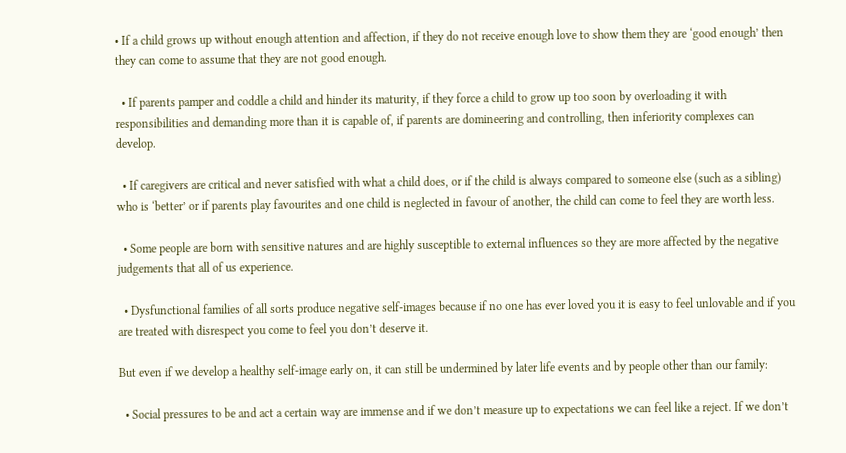• If a child grows up without enough attention and affection, if they do not receive enough love to show them they are ‘good enough’ then they can come to assume that they are not good enough.

  • If parents pamper and coddle a child and hinder its maturity, if they force a child to grow up too soon by overloading it with responsibilities and demanding more than it is capable of, if parents are domineering and controlling, then inferiority complexes can develop.

  • If caregivers are critical and never satisfied with what a child does, or if the child is always compared to someone else (such as a sibling) who is ‘better’ or if parents play favourites and one child is neglected in favour of another, the child can come to feel they are worth less.

  • Some people are born with sensitive natures and are highly susceptible to external influences so they are more affected by the negative judgements that all of us experience.

  • Dysfunctional families of all sorts produce negative self-images because if no one has ever loved you it is easy to feel unlovable and if you are treated with disrespect you come to feel you don’t deserve it.

But even if we develop a healthy self-image early on, it can still be undermined by later life events and by people other than our family:

  • Social pressures to be and act a certain way are immense and if we don’t measure up to expectations we can feel like a reject. If we don’t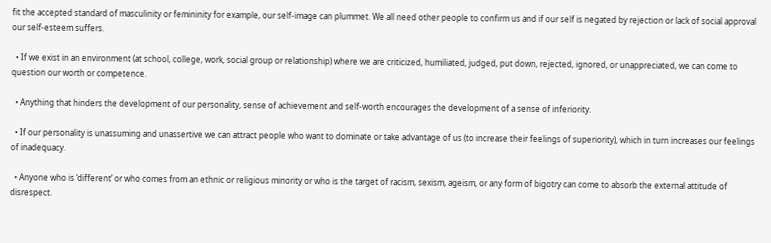fit the accepted standard of masculinity or femininity for example, our self-image can plummet. We all need other people to confirm us and if our self is negated by rejection or lack of social approval our self-esteem suffers.

  • If we exist in an environment (at school, college, work, social group or relationship) where we are criticized, humiliated, judged, put down, rejected, ignored, or unappreciated, we can come to question our worth or competence.

  • Anything that hinders the development of our personality, sense of achievement and self-worth encourages the development of a sense of inferiority.

  • If our personality is unassuming and unassertive we can attract people who want to dominate or take advantage of us (to increase their feelings of superiority), which in turn increases our feelings of inadequacy.

  • Anyone who is ‘different’ or who comes from an ethnic or religious minority or who is the target of racism, sexism, ageism, or any form of bigotry can come to absorb the external attitude of disrespect.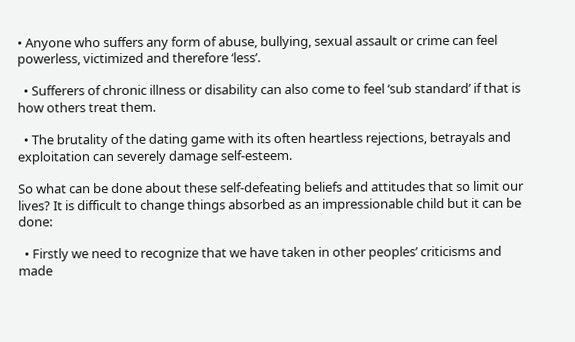• Anyone who suffers any form of abuse, bullying, sexual assault or crime can feel powerless, victimized and therefore ‘less’.

  • Sufferers of chronic illness or disability can also come to feel ‘sub standard’ if that is how others treat them.

  • The brutality of the dating game with its often heartless rejections, betrayals and exploitation can severely damage self-esteem.

So what can be done about these self-defeating beliefs and attitudes that so limit our lives? It is difficult to change things absorbed as an impressionable child but it can be done:

  • Firstly we need to recognize that we have taken in other peoples’ criticisms and made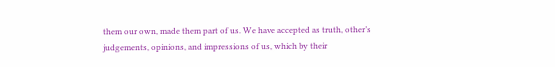them our own, made them part of us. We have accepted as truth, other’s judgements, opinions, and impressions of us, which by their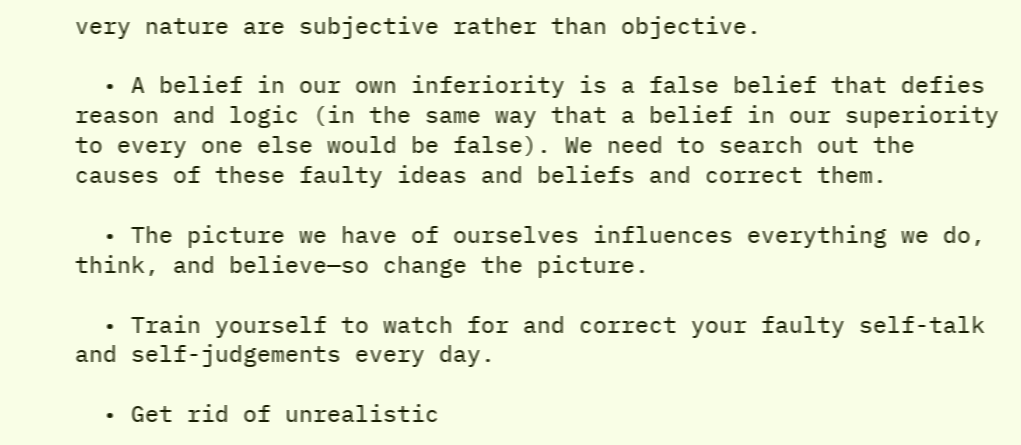very nature are subjective rather than objective.

  • A belief in our own inferiority is a false belief that defies reason and logic (in the same way that a belief in our superiority to every one else would be false). We need to search out the causes of these faulty ideas and beliefs and correct them.

  • The picture we have of ourselves influences everything we do, think, and believe—so change the picture.

  • Train yourself to watch for and correct your faulty self-talk and self-judgements every day.

  • Get rid of unrealistic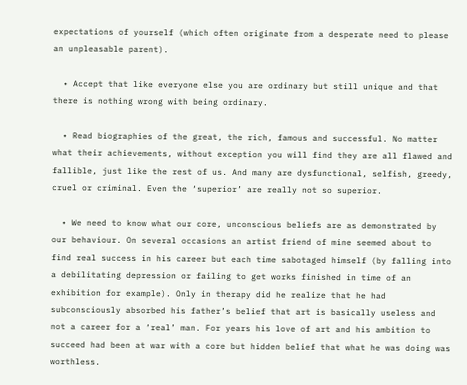expectations of yourself (which often originate from a desperate need to please an unpleasable parent).

  • Accept that like everyone else you are ordinary but still unique and that there is nothing wrong with being ordinary.

  • Read biographies of the great, the rich, famous and successful. No matter what their achievements, without exception you will find they are all flawed and fallible, just like the rest of us. And many are dysfunctional, selfish, greedy, cruel or criminal. Even the ‘superior’ are really not so superior.

  • We need to know what our core, unconscious beliefs are as demonstrated by our behaviour. On several occasions an artist friend of mine seemed about to find real success in his career but each time sabotaged himself (by falling into a debilitating depression or failing to get works finished in time of an exhibition for example). Only in therapy did he realize that he had subconsciously absorbed his father’s belief that art is basically useless and not a career for a ‘real’ man. For years his love of art and his ambition to succeed had been at war with a core but hidden belief that what he was doing was worthless.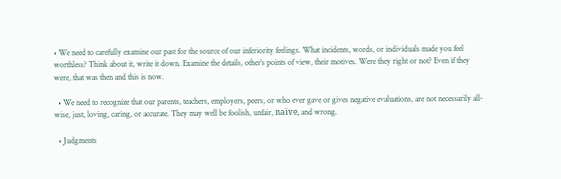• We need to carefully examine our past for the source of our inferiority feelings. What incidents, words, or individuals made you feel worthless? Think about it, write it down. Examine the details, other’s points of view, their motives. Were they right or not? Even if they were, that was then and this is now.

  • We need to recognize that our parents, teachers, employers, peers, or who ever gave or gives negative evaluations, are not necessarily all-wise, just, loving, caring, or accurate. They may well be foolish, unfair, naïve, and wrong.

  • Judgments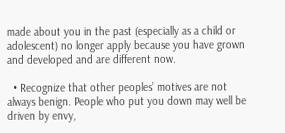made about you in the past (especially as a child or adolescent) no longer apply because you have grown and developed and are different now.

  • Recognize that other peoples’ motives are not always benign. People who put you down may well be driven by envy,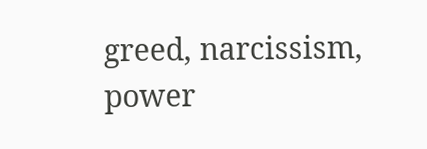greed, narcissism, power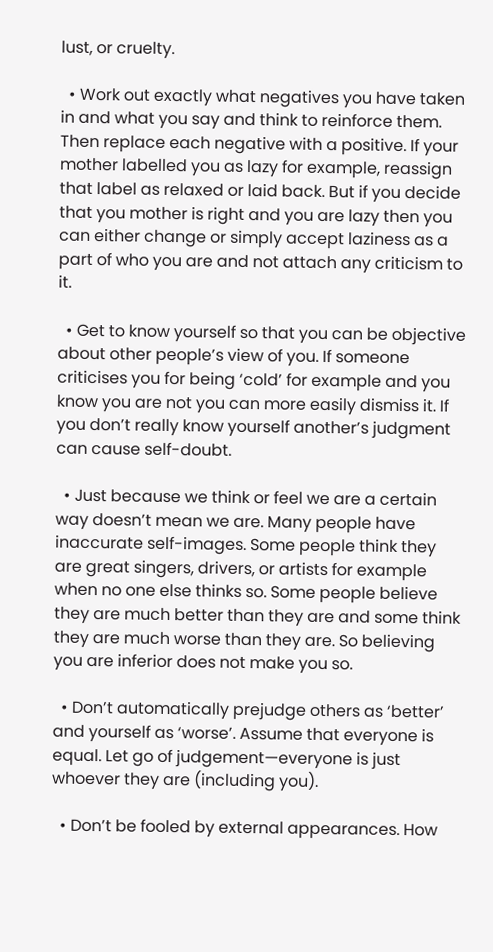lust, or cruelty.

  • Work out exactly what negatives you have taken in and what you say and think to reinforce them. Then replace each negative with a positive. If your mother labelled you as lazy for example, reassign that label as relaxed or laid back. But if you decide that you mother is right and you are lazy then you can either change or simply accept laziness as a part of who you are and not attach any criticism to it.

  • Get to know yourself so that you can be objective about other people’s view of you. If someone criticises you for being ‘cold’ for example and you know you are not you can more easily dismiss it. If you don’t really know yourself another’s judgment can cause self-doubt.

  • Just because we think or feel we are a certain way doesn’t mean we are. Many people have inaccurate self-images. Some people think they are great singers, drivers, or artists for example when no one else thinks so. Some people believe they are much better than they are and some think they are much worse than they are. So believing you are inferior does not make you so.

  • Don’t automatically prejudge others as ‘better’ and yourself as ‘worse’. Assume that everyone is equal. Let go of judgement—everyone is just whoever they are (including you).

  • Don’t be fooled by external appearances. How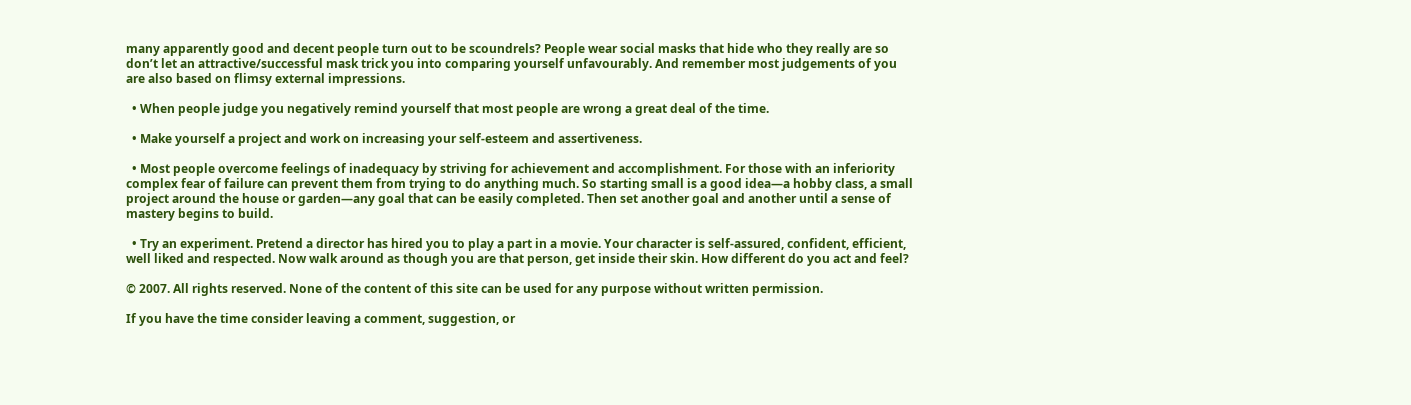many apparently good and decent people turn out to be scoundrels? People wear social masks that hide who they really are so don’t let an attractive/successful mask trick you into comparing yourself unfavourably. And remember most judgements of you are also based on flimsy external impressions.

  • When people judge you negatively remind yourself that most people are wrong a great deal of the time.

  • Make yourself a project and work on increasing your self-esteem and assertiveness.

  • Most people overcome feelings of inadequacy by striving for achievement and accomplishment. For those with an inferiority complex fear of failure can prevent them from trying to do anything much. So starting small is a good idea—a hobby class, a small project around the house or garden—any goal that can be easily completed. Then set another goal and another until a sense of mastery begins to build.

  • Try an experiment. Pretend a director has hired you to play a part in a movie. Your character is self-assured, confident, efficient, well liked and respected. Now walk around as though you are that person, get inside their skin. How different do you act and feel?

© 2007. All rights reserved. None of the content of this site can be used for any purpose without written permission.

If you have the time consider leaving a comment, suggestion, or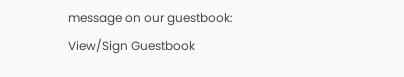message on our guestbook:
View/Sign Guestbook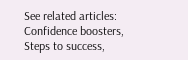See related articles: Confidence boosters, Steps to success,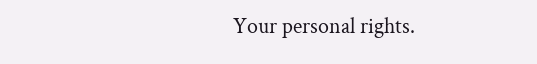Your personal rights.